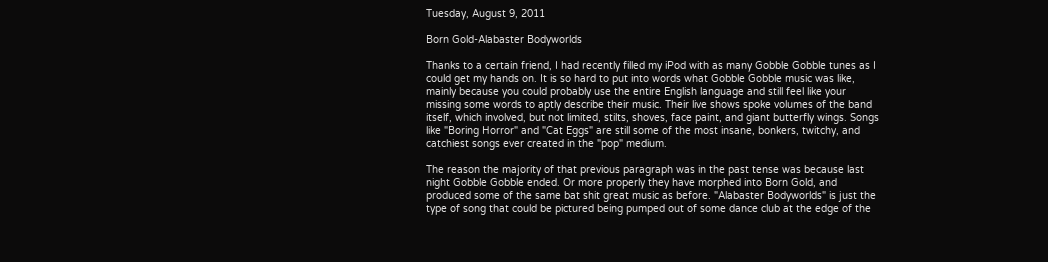Tuesday, August 9, 2011

Born Gold-Alabaster Bodyworlds

Thanks to a certain friend, I had recently filled my iPod with as many Gobble Gobble tunes as I could get my hands on. It is so hard to put into words what Gobble Gobble music was like, mainly because you could probably use the entire English language and still feel like your missing some words to aptly describe their music. Their live shows spoke volumes of the band itself, which involved, but not limited, stilts, shoves, face paint, and giant butterfly wings. Songs like "Boring Horror" and "Cat Eggs" are still some of the most insane, bonkers, twitchy, and catchiest songs ever created in the "pop" medium.

The reason the majority of that previous paragraph was in the past tense was because last night Gobble Gobble ended. Or more properly they have morphed into Born Gold, and produced some of the same bat shit great music as before. "Alabaster Bodyworlds" is just the type of song that could be pictured being pumped out of some dance club at the edge of the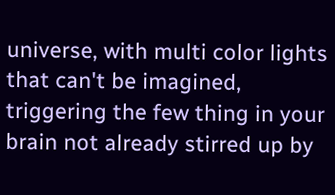universe, with multi color lights that can't be imagined, triggering the few thing in your brain not already stirred up by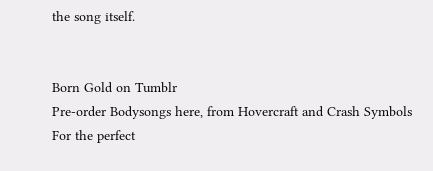the song itself.


Born Gold on Tumblr
Pre-order Bodysongs here, from Hovercraft and Crash Symbols
For the perfect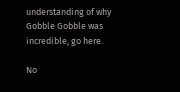understanding of why Gobble Gobble was incredible, go here.

No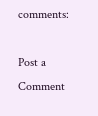comments:

Post a Comment